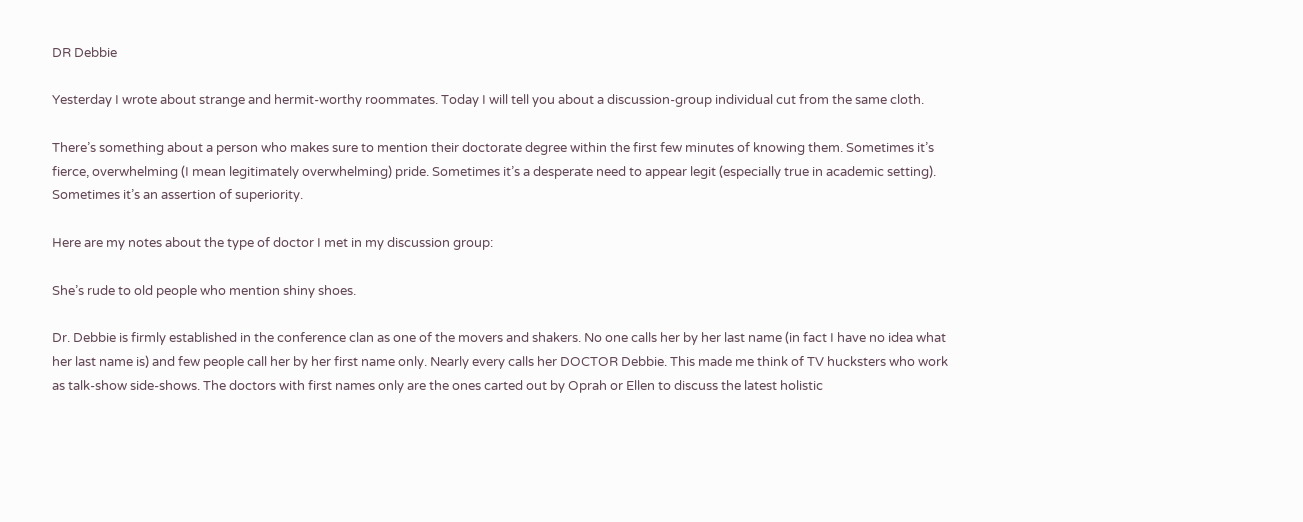DR Debbie

Yesterday I wrote about strange and hermit-worthy roommates. Today I will tell you about a discussion-group individual cut from the same cloth.

There’s something about a person who makes sure to mention their doctorate degree within the first few minutes of knowing them. Sometimes it’s fierce, overwhelming (I mean legitimately overwhelming) pride. Sometimes it’s a desperate need to appear legit (especially true in academic setting). Sometimes it’s an assertion of superiority.

Here are my notes about the type of doctor I met in my discussion group:

She’s rude to old people who mention shiny shoes.

Dr. Debbie is firmly established in the conference clan as one of the movers and shakers. No one calls her by her last name (in fact I have no idea what her last name is) and few people call her by her first name only. Nearly every calls her DOCTOR Debbie. This made me think of TV hucksters who work as talk-show side-shows. The doctors with first names only are the ones carted out by Oprah or Ellen to discuss the latest holistic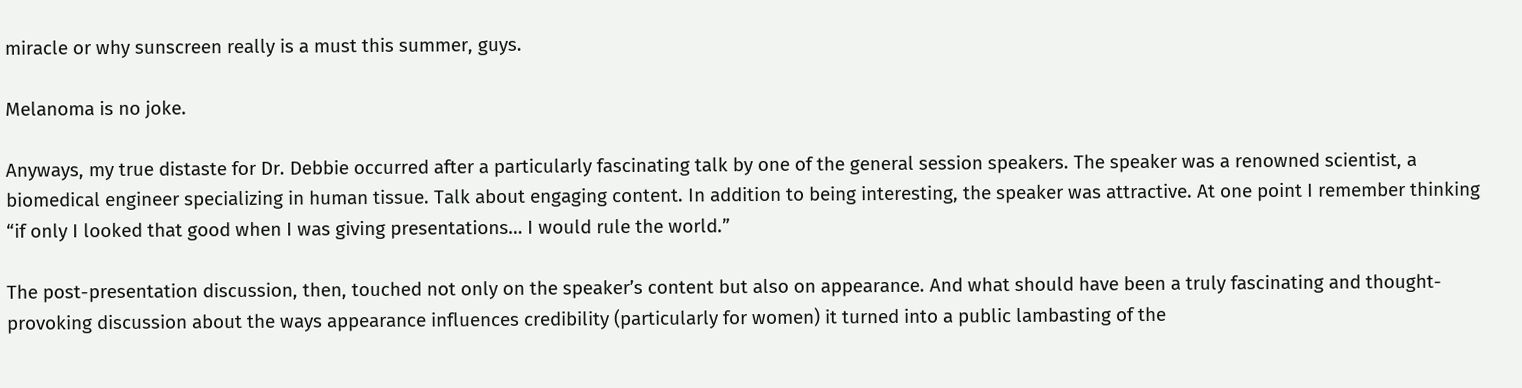miracle or why sunscreen really is a must this summer, guys.

Melanoma is no joke.

Anyways, my true distaste for Dr. Debbie occurred after a particularly fascinating talk by one of the general session speakers. The speaker was a renowned scientist, a biomedical engineer specializing in human tissue. Talk about engaging content. In addition to being interesting, the speaker was attractive. At one point I remember thinking “if only I looked that good when I was giving presentations… I would rule the world.”

The post-presentation discussion, then, touched not only on the speaker’s content but also on appearance. And what should have been a truly fascinating and thought-provoking discussion about the ways appearance influences credibility (particularly for women) it turned into a public lambasting of the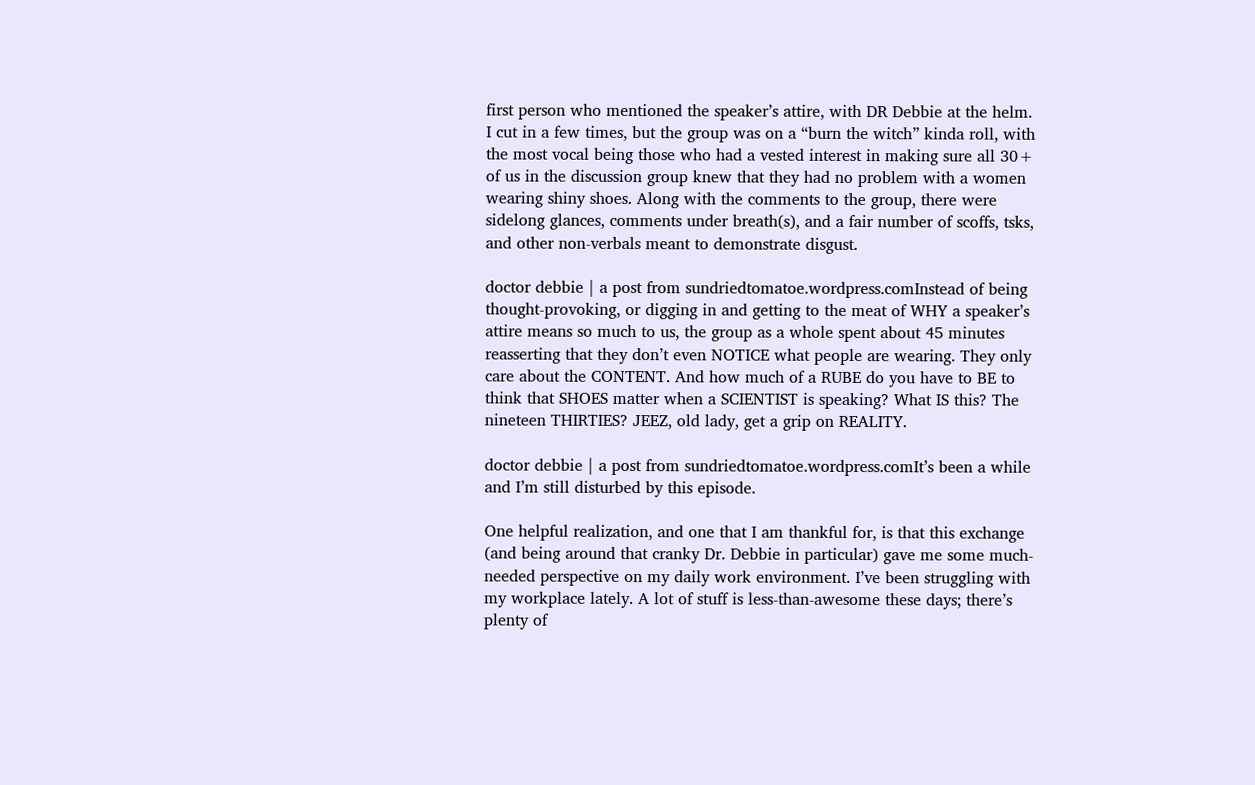first person who mentioned the speaker’s attire, with DR Debbie at the helm. I cut in a few times, but the group was on a “burn the witch” kinda roll, with the most vocal being those who had a vested interest in making sure all 30+ of us in the discussion group knew that they had no problem with a women wearing shiny shoes. Along with the comments to the group, there were sidelong glances, comments under breath(s), and a fair number of scoffs, tsks, and other non-verbals meant to demonstrate disgust.

doctor debbie | a post from sundriedtomatoe.wordpress.comInstead of being thought-provoking, or digging in and getting to the meat of WHY a speaker’s attire means so much to us, the group as a whole spent about 45 minutes reasserting that they don’t even NOTICE what people are wearing. They only care about the CONTENT. And how much of a RUBE do you have to BE to think that SHOES matter when a SCIENTIST is speaking? What IS this? The nineteen THIRTIES? JEEZ, old lady, get a grip on REALITY.

doctor debbie | a post from sundriedtomatoe.wordpress.comIt’s been a while and I’m still disturbed by this episode.

One helpful realization, and one that I am thankful for, is that this exchange (and being around that cranky Dr. Debbie in particular) gave me some much-needed perspective on my daily work environment. I’ve been struggling with my workplace lately. A lot of stuff is less-than-awesome these days; there’s plenty of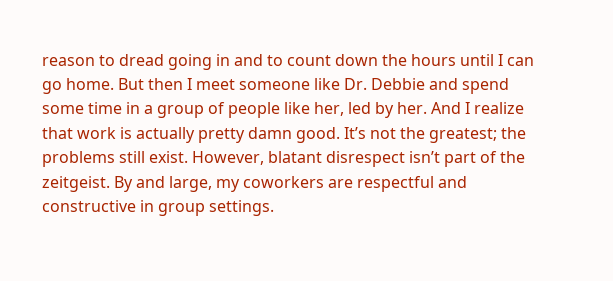reason to dread going in and to count down the hours until I can go home. But then I meet someone like Dr. Debbie and spend some time in a group of people like her, led by her. And I realize that work is actually pretty damn good. It’s not the greatest; the problems still exist. However, blatant disrespect isn’t part of the zeitgeist. By and large, my coworkers are respectful and constructive in group settings.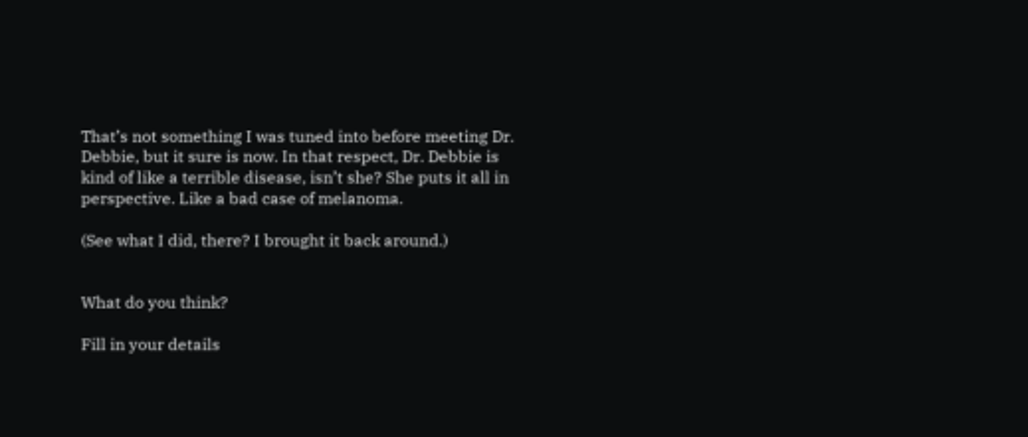That’s not something I was tuned into before meeting Dr. Debbie, but it sure is now. In that respect, Dr. Debbie is kind of like a terrible disease, isn’t she? She puts it all in perspective. Like a bad case of melanoma.

(See what I did, there? I brought it back around.)


What do you think?

Fill in your details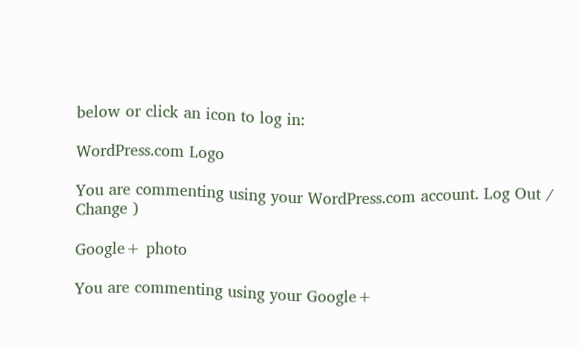below or click an icon to log in:

WordPress.com Logo

You are commenting using your WordPress.com account. Log Out /  Change )

Google+ photo

You are commenting using your Google+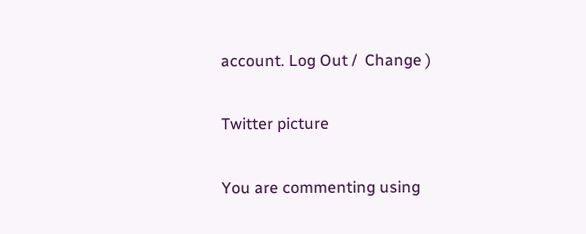account. Log Out /  Change )

Twitter picture

You are commenting using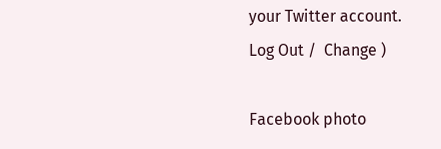your Twitter account. Log Out /  Change )

Facebook photo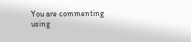You are commenting using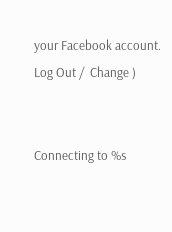your Facebook account. Log Out /  Change )


Connecting to %s